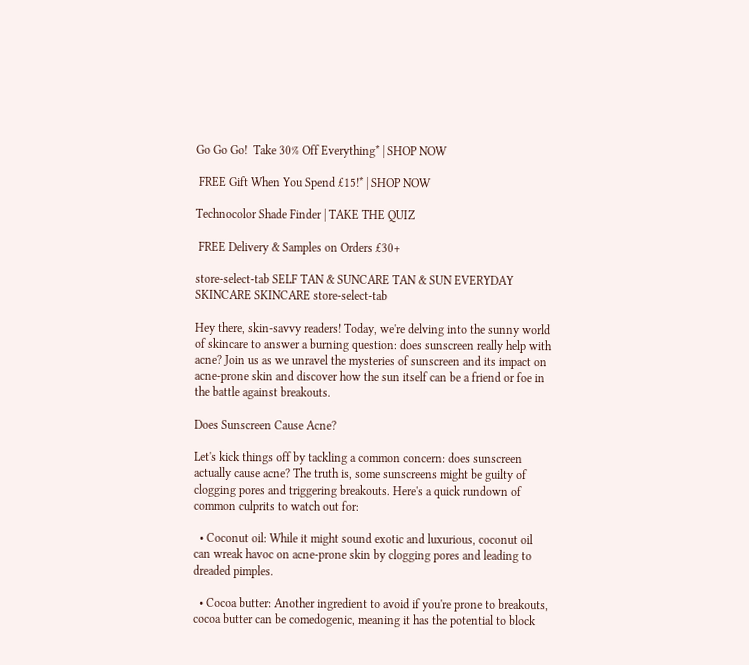Go Go Go!  Take 30% Off Everything* | SHOP NOW

 FREE Gift When You Spend £15!* | SHOP NOW

Technocolor Shade Finder | TAKE THE QUIZ

 FREE Delivery & Samples on Orders £30+

store-select-tab SELF TAN & SUNCARE TAN & SUN EVERYDAY SKINCARE SKINCARE store-select-tab

Hey there, skin-savvy readers! Today, we're delving into the sunny world of skincare to answer a burning question: does sunscreen really help with acne? Join us as we unravel the mysteries of sunscreen and its impact on acne-prone skin and discover how the sun itself can be a friend or foe in the battle against breakouts.

Does Sunscreen Cause Acne?

Let's kick things off by tackling a common concern: does sunscreen actually cause acne? The truth is, some sunscreens might be guilty of clogging pores and triggering breakouts. Here's a quick rundown of common culprits to watch out for:

  • Coconut oil: While it might sound exotic and luxurious, coconut oil can wreak havoc on acne-prone skin by clogging pores and leading to dreaded pimples.

  • Cocoa butter: Another ingredient to avoid if you're prone to breakouts, cocoa butter can be comedogenic, meaning it has the potential to block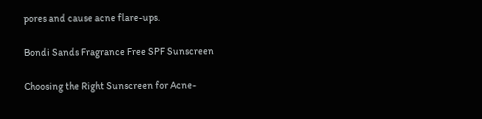pores and cause acne flare-ups.

Bondi Sands Fragrance Free SPF Sunscreen

Choosing the Right Sunscreen for Acne-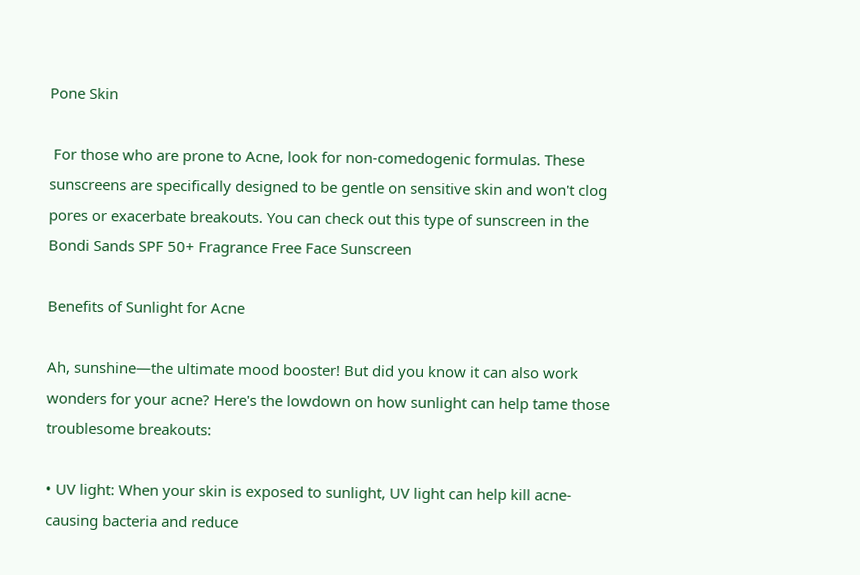Pone Skin

 For those who are prone to Acne, look for non-comedogenic formulas. These sunscreens are specifically designed to be gentle on sensitive skin and won't clog pores or exacerbate breakouts. You can check out this type of sunscreen in the Bondi Sands SPF 50+ Fragrance Free Face Sunscreen

Benefits of Sunlight for Acne

Ah, sunshine—the ultimate mood booster! But did you know it can also work wonders for your acne? Here's the lowdown on how sunlight can help tame those troublesome breakouts:

• UV light: When your skin is exposed to sunlight, UV light can help kill acne-causing bacteria and reduce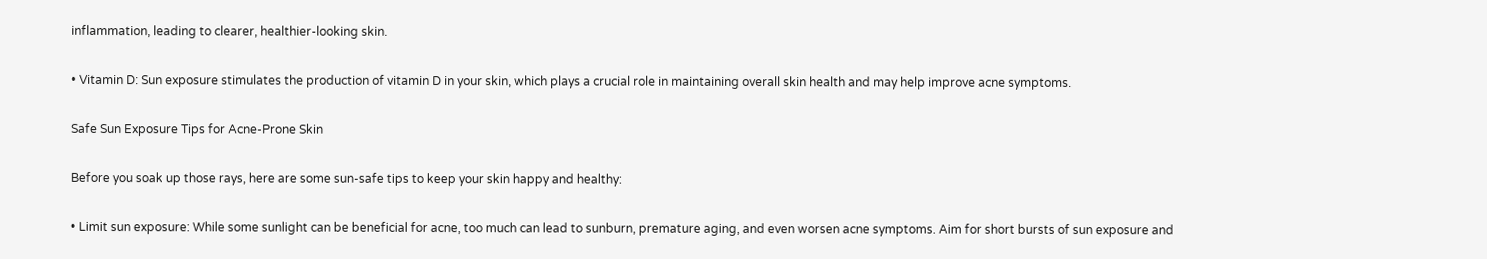inflammation, leading to clearer, healthier-looking skin.

• Vitamin D: Sun exposure stimulates the production of vitamin D in your skin, which plays a crucial role in maintaining overall skin health and may help improve acne symptoms.

Safe Sun Exposure Tips for Acne-Prone Skin

Before you soak up those rays, here are some sun-safe tips to keep your skin happy and healthy:

• Limit sun exposure: While some sunlight can be beneficial for acne, too much can lead to sunburn, premature aging, and even worsen acne symptoms. Aim for short bursts of sun exposure and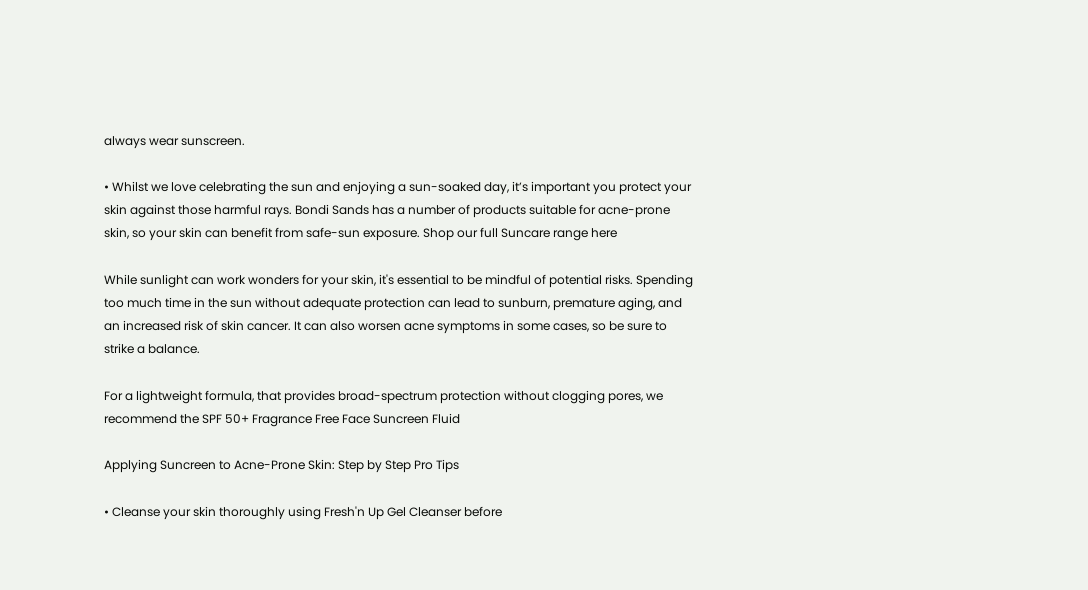always wear sunscreen.

• Whilst we love celebrating the sun and enjoying a sun-soaked day, it’s important you protect your skin against those harmful rays. Bondi Sands has a number of products suitable for acne-prone skin, so your skin can benefit from safe-sun exposure. Shop our full Suncare range here

While sunlight can work wonders for your skin, it's essential to be mindful of potential risks. Spending too much time in the sun without adequate protection can lead to sunburn, premature aging, and an increased risk of skin cancer. It can also worsen acne symptoms in some cases, so be sure to strike a balance.

For a lightweight formula, that provides broad-spectrum protection without clogging pores, we recommend the SPF 50+ Fragrance Free Face Suncreen Fluid

Applying Suncreen to Acne-Prone Skin: Step by Step Pro Tips

• Cleanse your skin thoroughly using Fresh'n Up Gel Cleanser before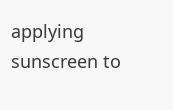applying sunscreen to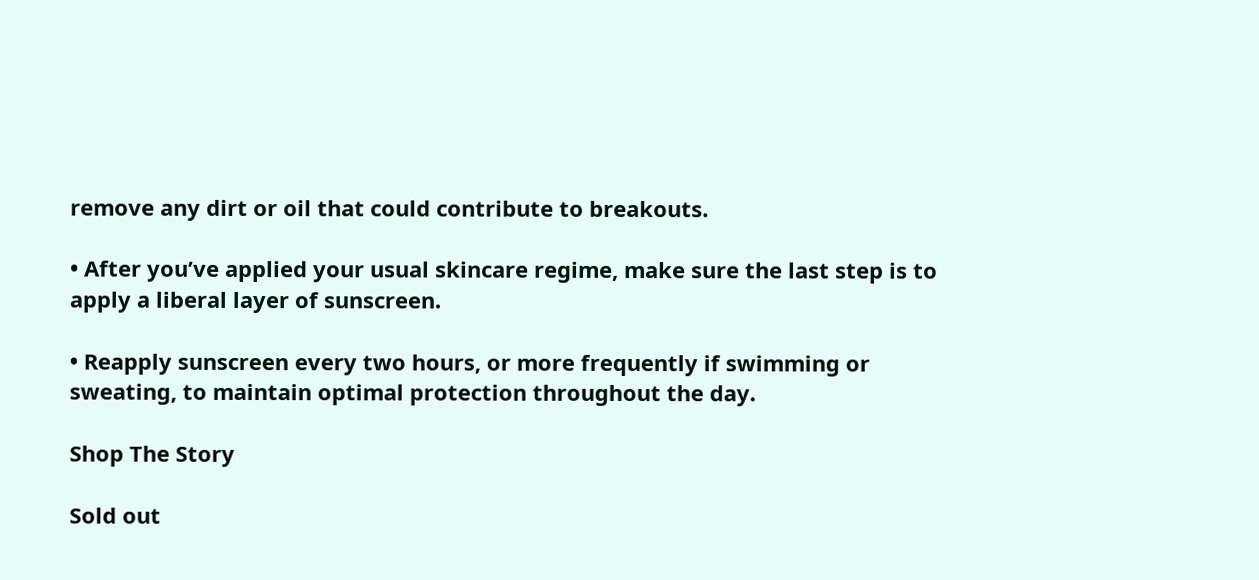remove any dirt or oil that could contribute to breakouts.

• After you’ve applied your usual skincare regime, make sure the last step is to apply a liberal layer of sunscreen.

• Reapply sunscreen every two hours, or more frequently if swimming or sweating, to maintain optimal protection throughout the day.

Shop The Story

Sold out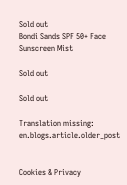Sold out
Bondi Sands SPF 50+ Face Sunscreen Mist

Sold out

Sold out

Translation missing: en.blogs.article.older_post


Cookies & Privacy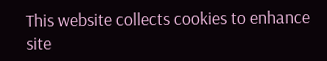This website collects cookies to enhance site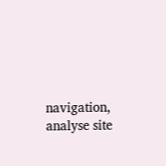navigation, analyse site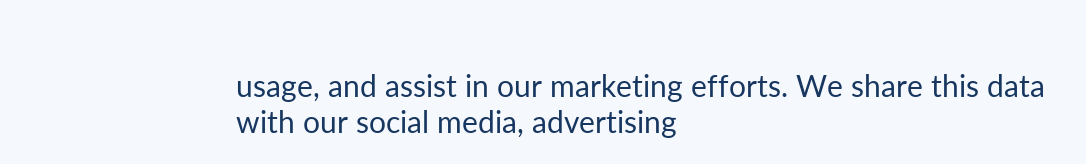usage, and assist in our marketing efforts. We share this data with our social media, advertising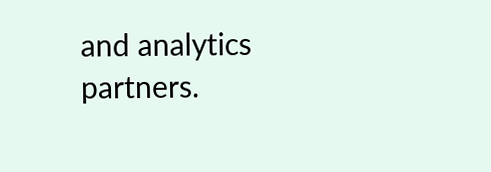and analytics partners.